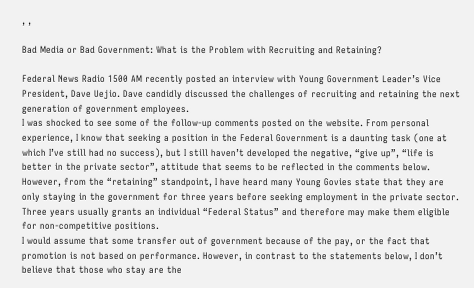, ,

Bad Media or Bad Government: What is the Problem with Recruiting and Retaining?

Federal News Radio 1500 AM recently posted an interview with Young Government Leader’s Vice President, Dave Uejio. Dave candidly discussed the challenges of recruiting and retaining the next generation of government employees.
I was shocked to see some of the follow-up comments posted on the website. From personal experience, I know that seeking a position in the Federal Government is a daunting task (one at which I’ve still had no success), but I still haven’t developed the negative, “give up”, “life is better in the private sector”, attitude that seems to be reflected in the comments below.
However, from the “retaining” standpoint, I have heard many Young Govies state that they are only staying in the government for three years before seeking employment in the private sector. Three years usually grants an individual “Federal Status” and therefore may make them eligible for non-competitive positions.
I would assume that some transfer out of government because of the pay, or the fact that promotion is not based on performance. However, in contrast to the statements below, I don’t believe that those who stay are the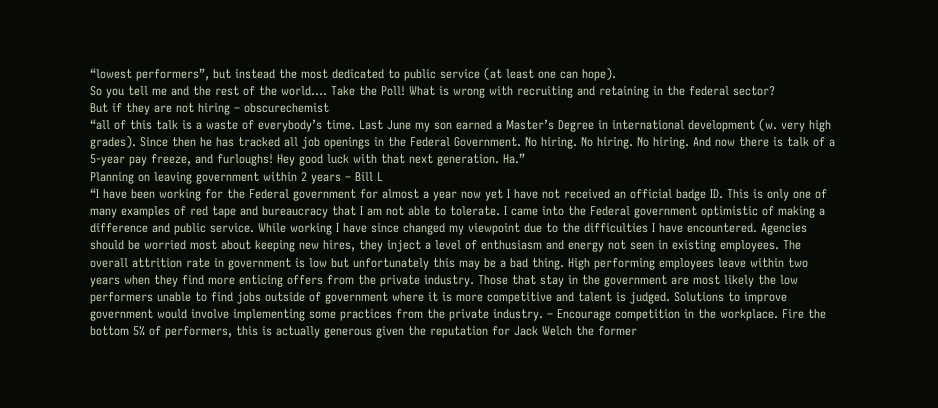“lowest performers”, but instead the most dedicated to public service (at least one can hope).
So you tell me and the rest of the world…. Take the Poll! What is wrong with recruiting and retaining in the federal sector?
But if they are not hiring – obscurechemist
“all of this talk is a waste of everybody’s time. Last June my son earned a Master’s Degree in international development (w. very high grades). Since then he has tracked all job openings in the Federal Government. No hiring. No hiring. No hiring. And now there is talk of a 5-year pay freeze, and furloughs! Hey good luck with that next generation. Ha.”
Planning on leaving government within 2 years – Bill L
“I have been working for the Federal government for almost a year now yet I have not received an official badge ID. This is only one of many examples of red tape and bureaucracy that I am not able to tolerate. I came into the Federal government optimistic of making a difference and public service. While working I have since changed my viewpoint due to the difficulties I have encountered. Agencies should be worried most about keeping new hires, they inject a level of enthusiasm and energy not seen in existing employees. The overall attrition rate in government is low but unfortunately this may be a bad thing. High performing employees leave within two years when they find more enticing offers from the private industry. Those that stay in the government are most likely the low performers unable to find jobs outside of government where it is more competitive and talent is judged. Solutions to improve government would involve implementing some practices from the private industry. – Encourage competition in the workplace. Fire the bottom 5% of performers, this is actually generous given the reputation for Jack Welch the former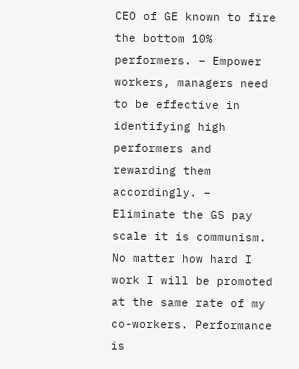CEO of GE known to fire the bottom 10% performers. – Empower workers, managers need to be effective in identifying high performers and rewarding them accordingly. – Eliminate the GS pay scale it is communism. No matter how hard I work I will be promoted at the same rate of my co-workers. Performance is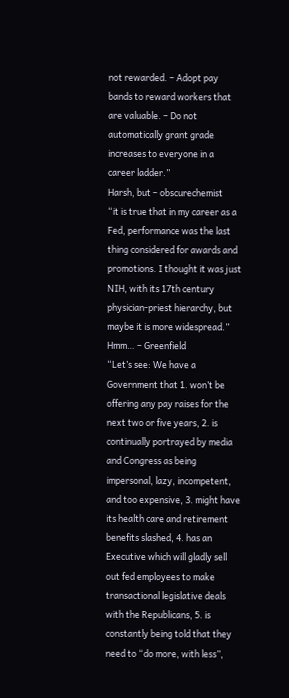not rewarded. – Adopt pay bands to reward workers that are valuable. – Do not automatically grant grade increases to everyone in a career ladder.”
Harsh, but – obscurechemist
“it is true that in my career as a Fed, performance was the last thing considered for awards and promotions. I thought it was just NIH, with its 17th century physician-priest hierarchy, but maybe it is more widespread.”
Hmm… – Greenfield
“Let’s see: We have a Government that 1. won’t be offering any pay raises for the next two or five years, 2. is continually portrayed by media and Congress as being impersonal, lazy, incompetent, and too expensive, 3. might have its health care and retirement benefits slashed, 4. has an Executive which will gladly sell out fed employees to make transactional legislative deals with the Republicans, 5. is constantly being told that they need to “do more, with less”,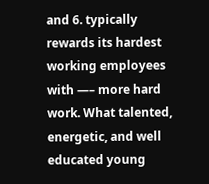and 6. typically rewards its hardest working employees with —– more hard work. What talented, energetic, and well educated young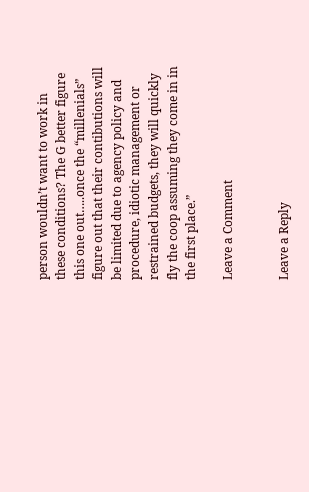person wouldn’t want to work in these conditions? The G better figure this one out…..once the “millenials” figure out that their contibutions will be limited due to agency policy and procedure, idiotic management or restrained budgets, they will quickly fly the coop assuming they come in in the first place.”

Leave a Comment


Leave a Reply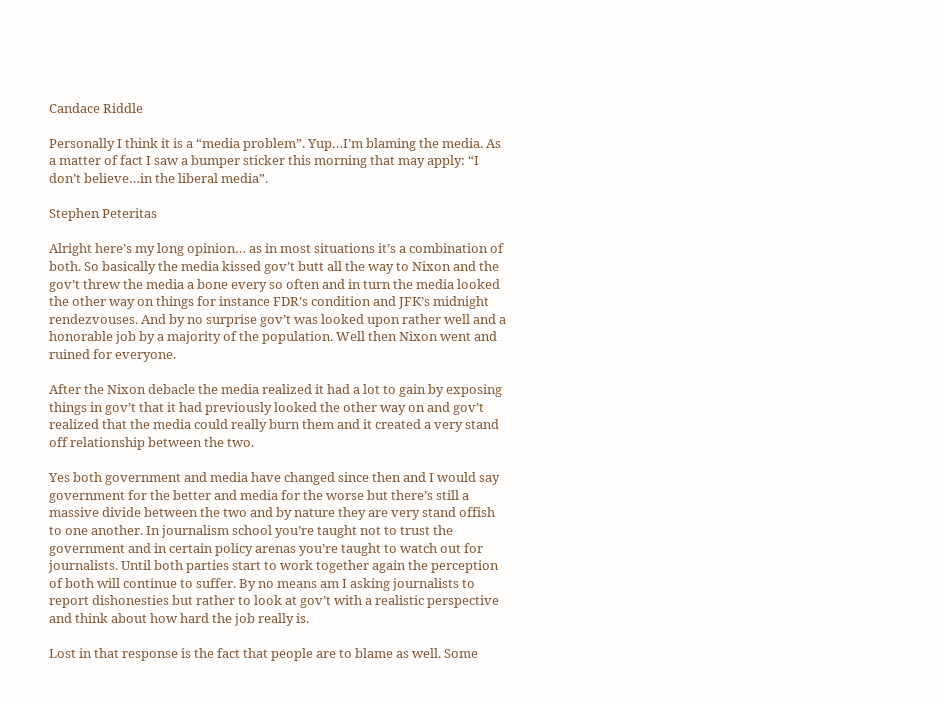Candace Riddle

Personally I think it is a “media problem”. Yup…I’m blaming the media. As a matter of fact I saw a bumper sticker this morning that may apply: “I don’t believe…in the liberal media”.

Stephen Peteritas

Alright here’s my long opinion… as in most situations it’s a combination of both. So basically the media kissed gov’t butt all the way to Nixon and the gov’t threw the media a bone every so often and in turn the media looked the other way on things for instance FDR’s condition and JFK’s midnight rendezvouses. And by no surprise gov’t was looked upon rather well and a honorable job by a majority of the population. Well then Nixon went and ruined for everyone.

After the Nixon debacle the media realized it had a lot to gain by exposing things in gov’t that it had previously looked the other way on and gov’t realized that the media could really burn them and it created a very stand off relationship between the two.

Yes both government and media have changed since then and I would say government for the better and media for the worse but there’s still a massive divide between the two and by nature they are very stand offish to one another. In journalism school you’re taught not to trust the government and in certain policy arenas you’re taught to watch out for journalists. Until both parties start to work together again the perception of both will continue to suffer. By no means am I asking journalists to report dishonesties but rather to look at gov’t with a realistic perspective and think about how hard the job really is.

Lost in that response is the fact that people are to blame as well. Some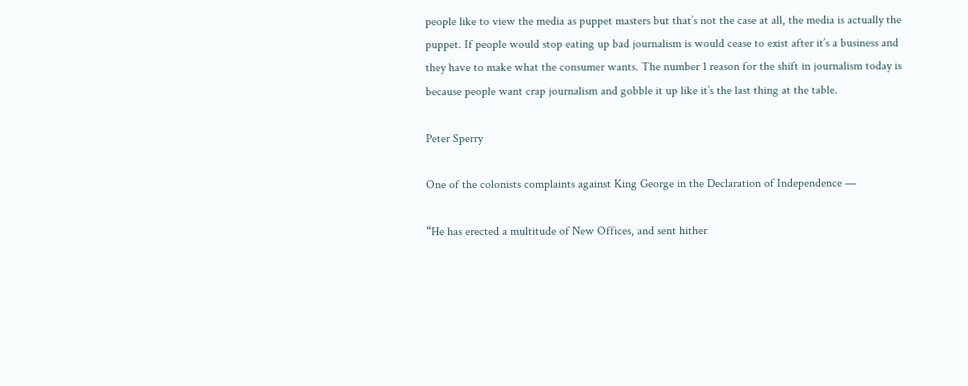people like to view the media as puppet masters but that’s not the case at all, the media is actually the puppet. If people would stop eating up bad journalism is would cease to exist after it’s a business and they have to make what the consumer wants. The number 1 reason for the shift in journalism today is because people want crap journalism and gobble it up like it’s the last thing at the table.

Peter Sperry

One of the colonists complaints against King George in the Declaration of Independence —

“He has erected a multitude of New Offices, and sent hither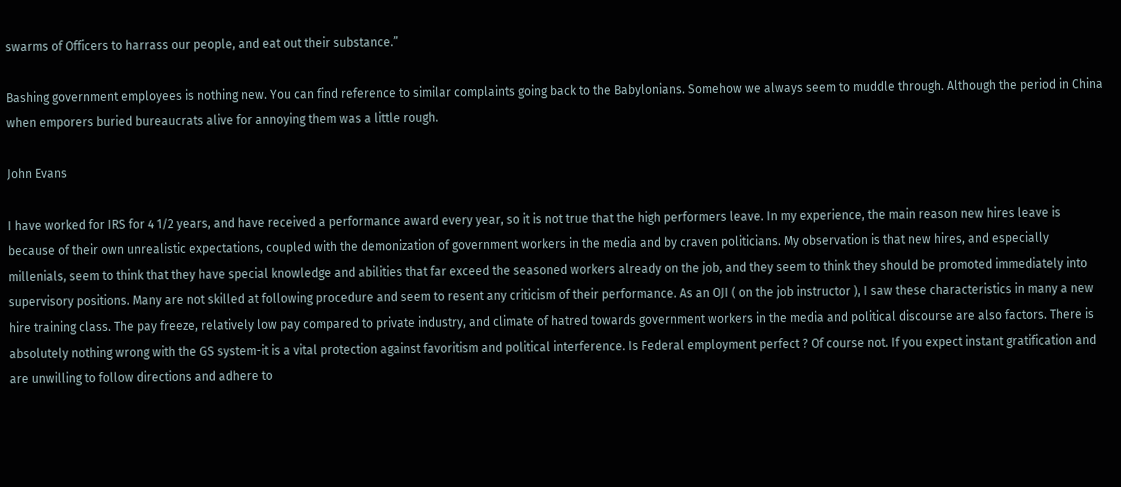swarms of Officers to harrass our people, and eat out their substance.”

Bashing government employees is nothing new. You can find reference to similar complaints going back to the Babylonians. Somehow we always seem to muddle through. Although the period in China when emporers buried bureaucrats alive for annoying them was a little rough.

John Evans

I have worked for IRS for 4 1/2 years, and have received a performance award every year, so it is not true that the high performers leave. In my experience, the main reason new hires leave is because of their own unrealistic expectations, coupled with the demonization of government workers in the media and by craven politicians. My observation is that new hires, and especially millenials, seem to think that they have special knowledge and abilities that far exceed the seasoned workers already on the job, and they seem to think they should be promoted immediately into supervisory positions. Many are not skilled at following procedure and seem to resent any criticism of their performance. As an OJI ( on the job instructor ), I saw these characteristics in many a new hire training class. The pay freeze, relatively low pay compared to private industry, and climate of hatred towards government workers in the media and political discourse are also factors. There is absolutely nothing wrong with the GS system-it is a vital protection against favoritism and political interference. Is Federal employment perfect ? Of course not. If you expect instant gratification and are unwilling to follow directions and adhere to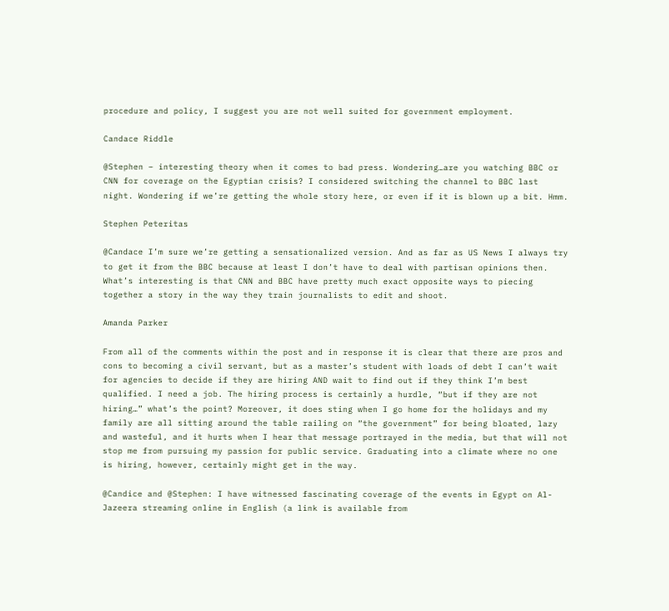procedure and policy, I suggest you are not well suited for government employment.

Candace Riddle

@Stephen – interesting theory when it comes to bad press. Wondering…are you watching BBC or CNN for coverage on the Egyptian crisis? I considered switching the channel to BBC last night. Wondering if we’re getting the whole story here, or even if it is blown up a bit. Hmm.

Stephen Peteritas

@Candace I’m sure we’re getting a sensationalized version. And as far as US News I always try to get it from the BBC because at least I don’t have to deal with partisan opinions then. What’s interesting is that CNN and BBC have pretty much exact opposite ways to piecing together a story in the way they train journalists to edit and shoot.

Amanda Parker

From all of the comments within the post and in response it is clear that there are pros and cons to becoming a civil servant, but as a master’s student with loads of debt I can’t wait for agencies to decide if they are hiring AND wait to find out if they think I’m best qualified. I need a job. The hiring process is certainly a hurdle, “but if they are not hiring…” what’s the point? Moreover, it does sting when I go home for the holidays and my family are all sitting around the table railing on “the government” for being bloated, lazy and wasteful, and it hurts when I hear that message portrayed in the media, but that will not stop me from pursuing my passion for public service. Graduating into a climate where no one is hiring, however, certainly might get in the way.

@Candice and @Stephen: I have witnessed fascinating coverage of the events in Egypt on Al-Jazeera streaming online in English (a link is available from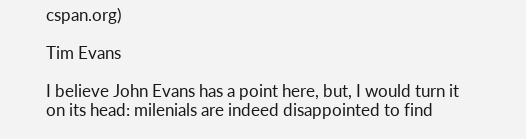cspan.org)

Tim Evans

I believe John Evans has a point here, but, I would turn it on its head: milenials are indeed disappointed to find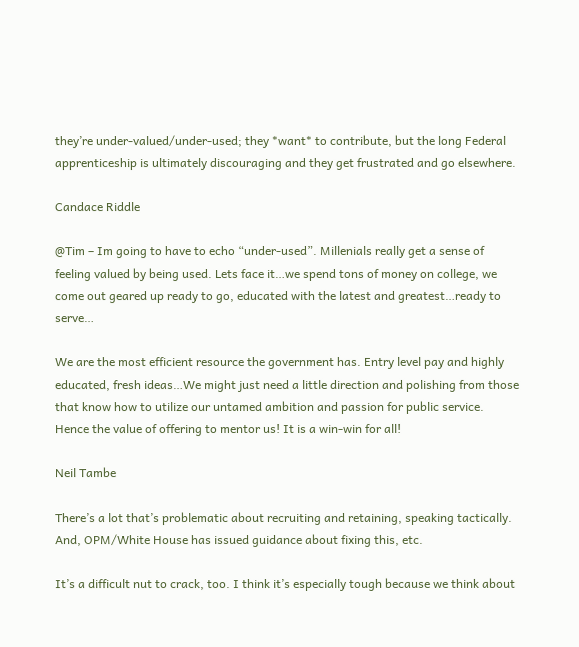they’re under-valued/under-used; they *want* to contribute, but the long Federal apprenticeship is ultimately discouraging and they get frustrated and go elsewhere.

Candace Riddle

@Tim – Im going to have to echo “under-used”. Millenials really get a sense of feeling valued by being used. Lets face it…we spend tons of money on college, we come out geared up ready to go, educated with the latest and greatest…ready to serve…

We are the most efficient resource the government has. Entry level pay and highly educated, fresh ideas…We might just need a little direction and polishing from those that know how to utilize our untamed ambition and passion for public service. Hence the value of offering to mentor us! It is a win-win for all!

Neil Tambe

There’s a lot that’s problematic about recruiting and retaining, speaking tactically. And, OPM/White House has issued guidance about fixing this, etc.

It’s a difficult nut to crack, too. I think it’s especially tough because we think about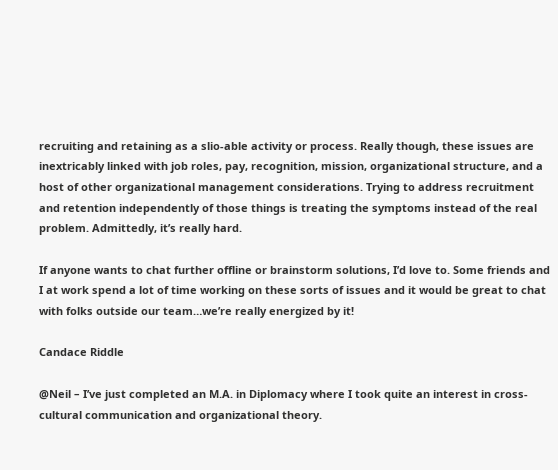recruiting and retaining as a slio-able activity or process. Really though, these issues are inextricably linked with job roles, pay, recognition, mission, organizational structure, and a host of other organizational management considerations. Trying to address recruitment and retention independently of those things is treating the symptoms instead of the real problem. Admittedly, it’s really hard.

If anyone wants to chat further offline or brainstorm solutions, I’d love to. Some friends and I at work spend a lot of time working on these sorts of issues and it would be great to chat with folks outside our team…we’re really energized by it!

Candace Riddle

@Neil – I’ve just completed an M.A. in Diplomacy where I took quite an interest in cross-cultural communication and organizational theory.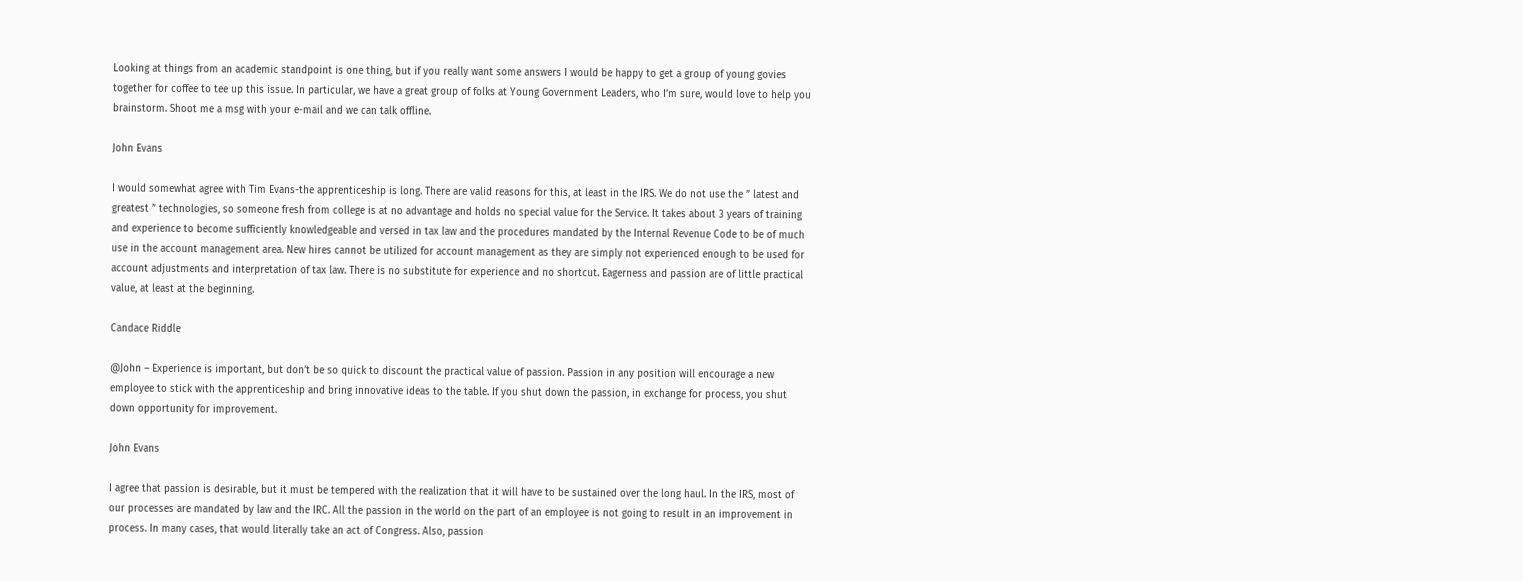Looking at things from an academic standpoint is one thing, but if you really want some answers I would be happy to get a group of young govies together for coffee to tee up this issue. In particular, we have a great group of folks at Young Government Leaders, who I’m sure, would love to help you brainstorm. Shoot me a msg with your e-mail and we can talk offline.

John Evans

I would somewhat agree with Tim Evans-the apprenticeship is long. There are valid reasons for this, at least in the IRS. We do not use the ” latest and greatest ” technologies, so someone fresh from college is at no advantage and holds no special value for the Service. It takes about 3 years of training and experience to become sufficiently knowledgeable and versed in tax law and the procedures mandated by the Internal Revenue Code to be of much use in the account management area. New hires cannot be utilized for account management as they are simply not experienced enough to be used for account adjustments and interpretation of tax law. There is no substitute for experience and no shortcut. Eagerness and passion are of little practical value, at least at the beginning.

Candace Riddle

@John – Experience is important, but don’t be so quick to discount the practical value of passion. Passion in any position will encourage a new employee to stick with the apprenticeship and bring innovative ideas to the table. If you shut down the passion, in exchange for process, you shut down opportunity for improvement.

John Evans

I agree that passion is desirable, but it must be tempered with the realization that it will have to be sustained over the long haul. In the IRS, most of our processes are mandated by law and the IRC. All the passion in the world on the part of an employee is not going to result in an improvement in process. In many cases, that would literally take an act of Congress. Also, passion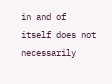in and of itself does not necessarily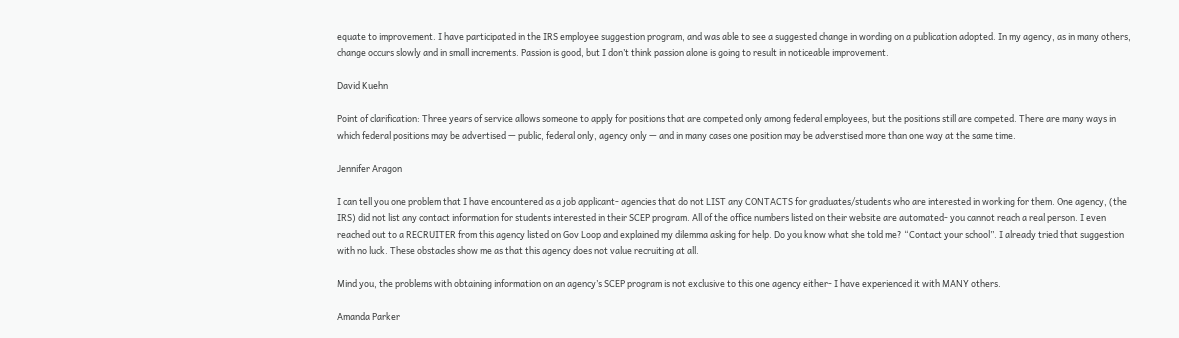equate to improvement. I have participated in the IRS employee suggestion program, and was able to see a suggested change in wording on a publication adopted. In my agency, as in many others, change occurs slowly and in small increments. Passion is good, but I don’t think passion alone is going to result in noticeable improvement.

David Kuehn

Point of clarification: Three years of service allows someone to apply for positions that are competed only among federal employees, but the positions still are competed. There are many ways in which federal positions may be advertised — public, federal only, agency only — and in many cases one position may be adverstised more than one way at the same time.

Jennifer Aragon

I can tell you one problem that I have encountered as a job applicant- agencies that do not LIST any CONTACTS for graduates/students who are interested in working for them. One agency, (the IRS) did not list any contact information for students interested in their SCEP program. All of the office numbers listed on their website are automated- you cannot reach a real person. I even reached out to a RECRUITER from this agency listed on Gov Loop and explained my dilemma asking for help. Do you know what she told me? “Contact your school”. I already tried that suggestion with no luck. These obstacles show me as that this agency does not value recruiting at all.

Mind you, the problems with obtaining information on an agency’s SCEP program is not exclusive to this one agency either- I have experienced it with MANY others.

Amanda Parker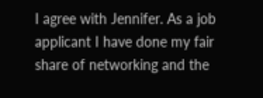I agree with Jennifer. As a job applicant I have done my fair share of networking and the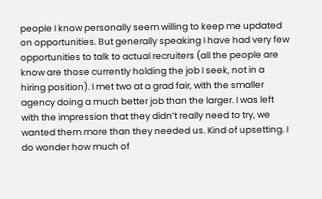people I know personally seem willing to keep me updated on opportunities. But generally speaking I have had very few opportunities to talk to actual recruiters (all the people are know are those currently holding the job I seek, not in a hiring position). I met two at a grad fair, with the smaller agency doing a much better job than the larger. I was left with the impression that they didn’t really need to try, we wanted them more than they needed us. Kind of upsetting. I do wonder how much of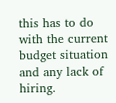this has to do with the current budget situation and any lack of hiring.